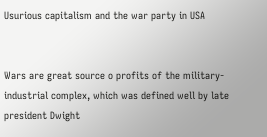Usurious capitalism and the war party in USA


Wars are great source o profits of the military-industrial complex, which was defined well by late president Dwight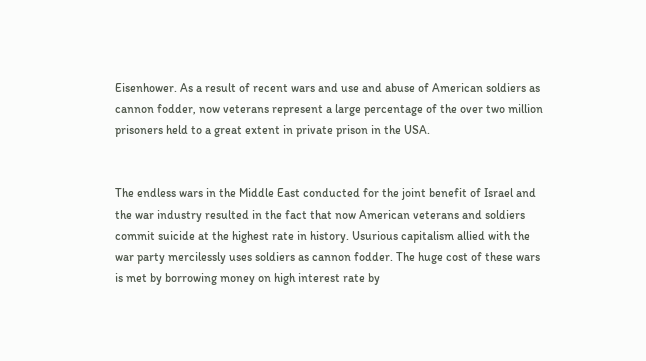Eisenhower. As a result of recent wars and use and abuse of American soldiers as cannon fodder, now veterans represent a large percentage of the over two million prisoners held to a great extent in private prison in the USA.


The endless wars in the Middle East conducted for the joint benefit of Israel and the war industry resulted in the fact that now American veterans and soldiers commit suicide at the highest rate in history. Usurious capitalism allied with the war party mercilessly uses soldiers as cannon fodder. The huge cost of these wars is met by borrowing money on high interest rate by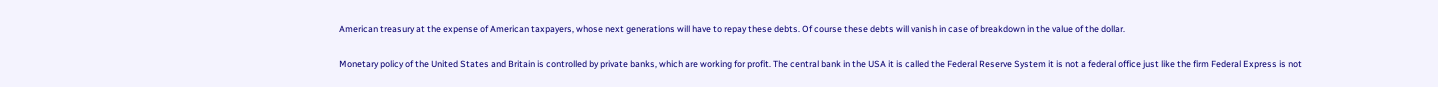American treasury at the expense of American taxpayers, whose next generations will have to repay these debts. Of course these debts will vanish in case of breakdown in the value of the dollar.


Monetary policy of the United States and Britain is controlled by private banks, which are working for profit. The central bank in the USA it is called the Federal Reserve System it is not a federal office just like the firm Federal Express is not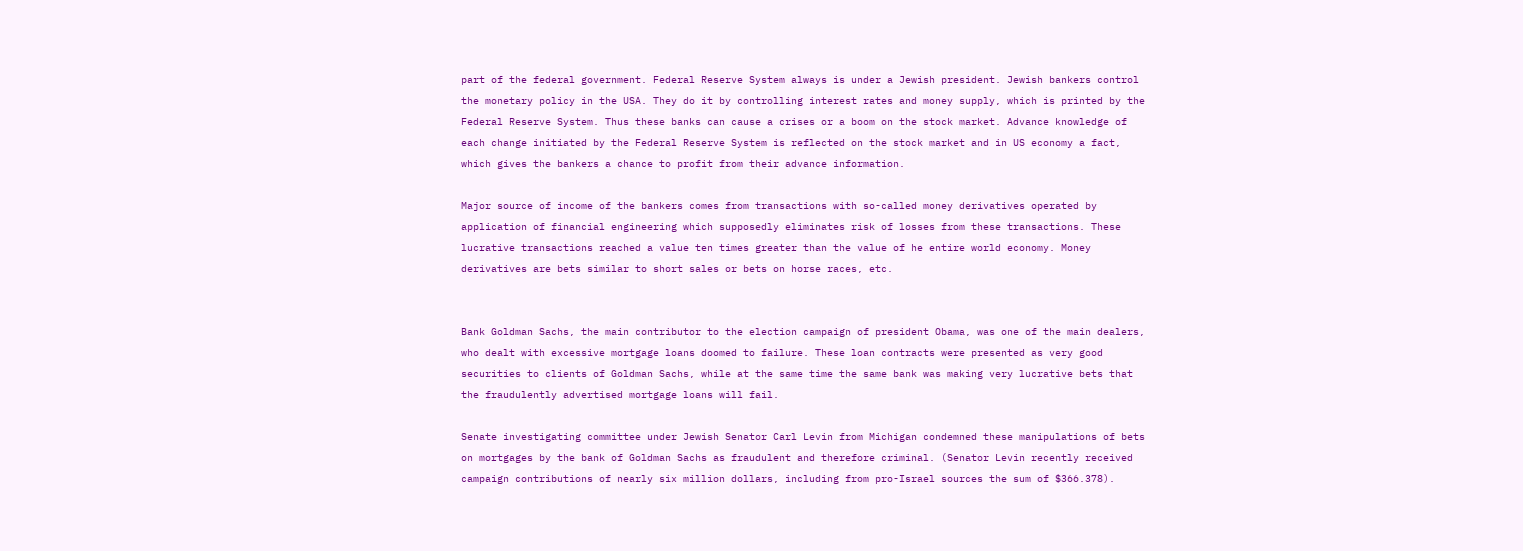part of the federal government. Federal Reserve System always is under a Jewish president. Jewish bankers control the monetary policy in the USA. They do it by controlling interest rates and money supply, which is printed by the Federal Reserve System. Thus these banks can cause a crises or a boom on the stock market. Advance knowledge of each change initiated by the Federal Reserve System is reflected on the stock market and in US economy a fact, which gives the bankers a chance to profit from their advance information.

Major source of income of the bankers comes from transactions with so-called money derivatives operated by application of financial engineering which supposedly eliminates risk of losses from these transactions. These lucrative transactions reached a value ten times greater than the value of he entire world economy. Money derivatives are bets similar to short sales or bets on horse races, etc.


Bank Goldman Sachs, the main contributor to the election campaign of president Obama, was one of the main dealers, who dealt with excessive mortgage loans doomed to failure. These loan contracts were presented as very good securities to clients of Goldman Sachs, while at the same time the same bank was making very lucrative bets that the fraudulently advertised mortgage loans will fail.

Senate investigating committee under Jewish Senator Carl Levin from Michigan condemned these manipulations of bets on mortgages by the bank of Goldman Sachs as fraudulent and therefore criminal. (Senator Levin recently received campaign contributions of nearly six million dollars, including from pro-Israel sources the sum of $366.378).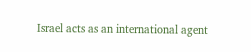Israel acts as an international agent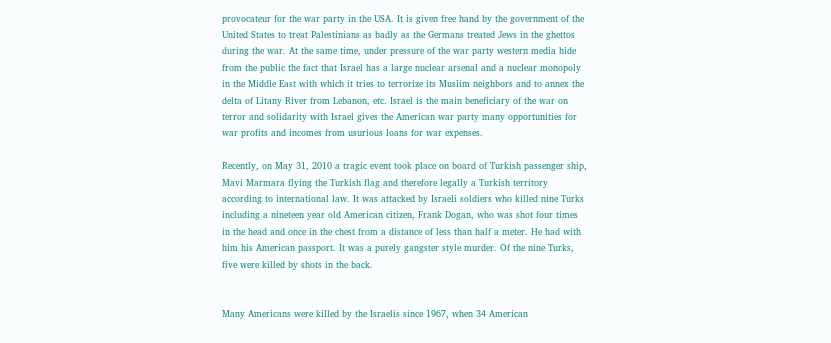provocateur for the war party in the USA. It is given free hand by the government of the United States to treat Palestinians as badly as the Germans treated Jews in the ghettos during the war. At the same time, under pressure of the war party western media hide from the public the fact that Israel has a large nuclear arsenal and a nuclear monopoly in the Middle East with which it tries to terrorize its Muslim neighbors and to annex the delta of Litany River from Lebanon, etc. Israel is the main beneficiary of the war on terror and solidarity with Israel gives the American war party many opportunities for war profits and incomes from usurious loans for war expenses.

Recently, on May 31, 2010 a tragic event took place on board of Turkish passenger ship, Mavi Marmara flying the Turkish flag and therefore legally a Turkish territory according to international law. It was attacked by Israeli soldiers who killed nine Turks including a nineteen year old American citizen, Frank Dogan, who was shot four times in the head and once in the chest from a distance of less than half a meter. He had with him his American passport. It was a purely gangster style murder. Of the nine Turks, five were killed by shots in the back.


Many Americans were killed by the Israelis since 1967, when 34 American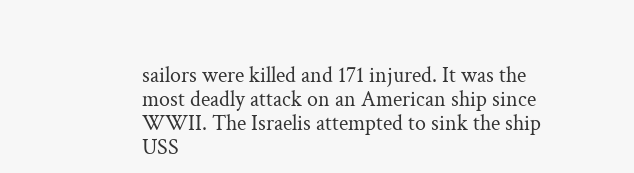sailors were killed and 171 injured. It was the most deadly attack on an American ship since WWII. The Israelis attempted to sink the ship USS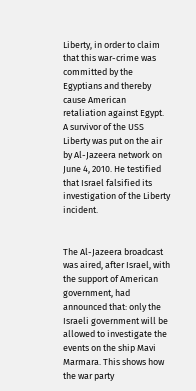Liberty, in order to claim that this war-crime was committed by the Egyptians and thereby cause American retaliation against Egypt. A survivor of the USS Liberty was put on the air by Al-Jazeera network on June 4, 2010. He testified that Israel falsified its investigation of the Liberty incident.


The Al-Jazeera broadcast was aired, after Israel, with the support of American government, had announced that: only the Israeli government will be allowed to investigate the events on the ship Mavi Marmara. This shows how the war party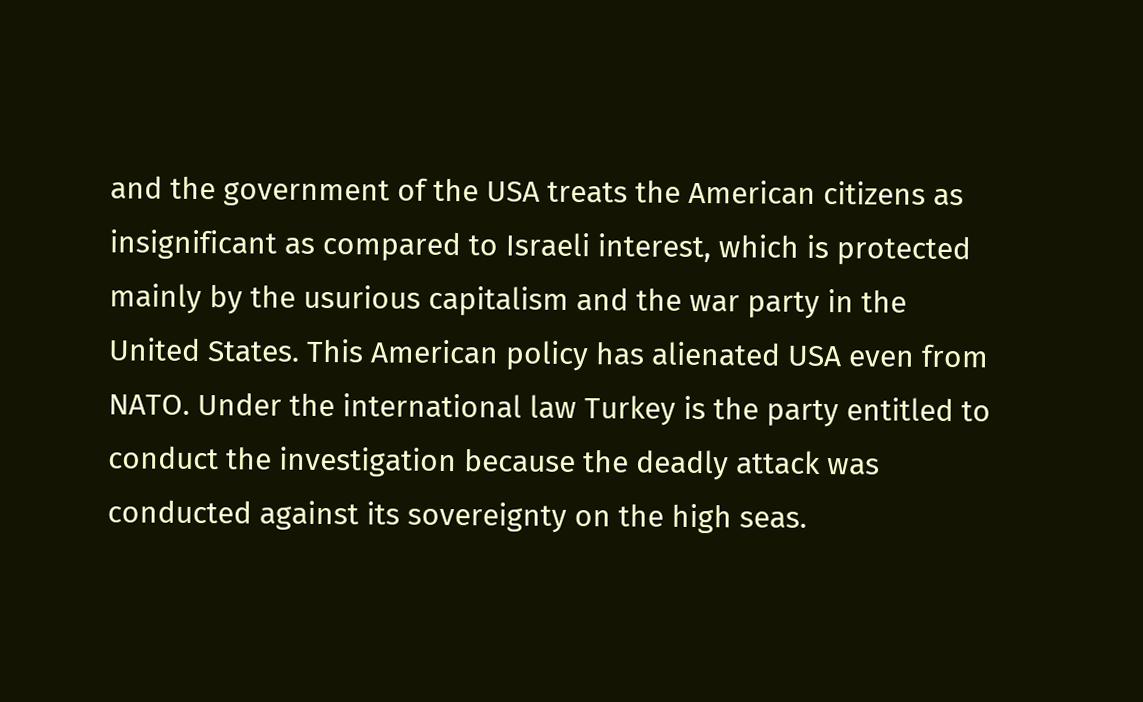and the government of the USA treats the American citizens as insignificant as compared to Israeli interest, which is protected mainly by the usurious capitalism and the war party in the United States. This American policy has alienated USA even from NATO. Under the international law Turkey is the party entitled to conduct the investigation because the deadly attack was conducted against its sovereignty on the high seas.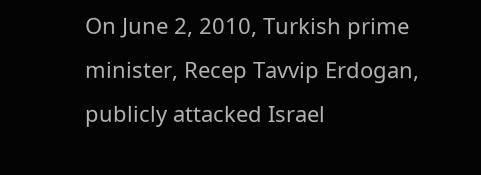On June 2, 2010, Turkish prime minister, Recep Tavvip Erdogan, publicly attacked Israel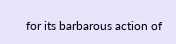for its barbarous action of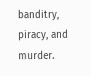banditry, piracy, and murder.